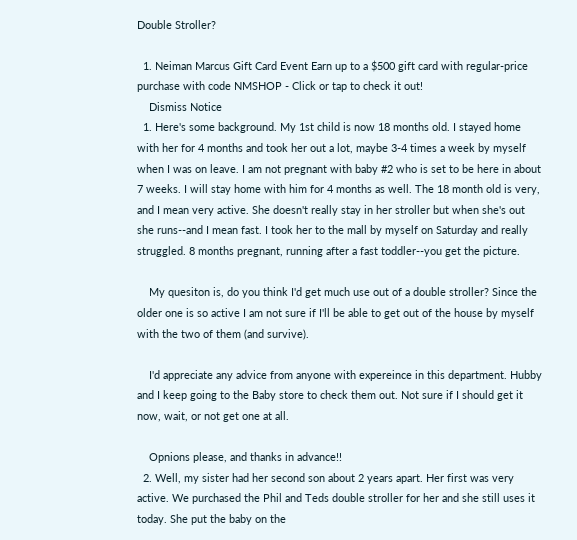Double Stroller?

  1. Neiman Marcus Gift Card Event Earn up to a $500 gift card with regular-price purchase with code NMSHOP - Click or tap to check it out!
    Dismiss Notice
  1. Here's some background. My 1st child is now 18 months old. I stayed home with her for 4 months and took her out a lot, maybe 3-4 times a week by myself when I was on leave. I am not pregnant with baby #2 who is set to be here in about 7 weeks. I will stay home with him for 4 months as well. The 18 month old is very, and I mean very active. She doesn't really stay in her stroller but when she's out she runs--and I mean fast. I took her to the mall by myself on Saturday and really struggled. 8 months pregnant, running after a fast toddler--you get the picture.

    My quesiton is, do you think I'd get much use out of a double stroller? Since the older one is so active I am not sure if I'll be able to get out of the house by myself with the two of them (and survive).

    I'd appreciate any advice from anyone with expereince in this department. Hubby and I keep going to the Baby store to check them out. Not sure if I should get it now, wait, or not get one at all.

    Opnions please, and thanks in advance!!
  2. Well, my sister had her second son about 2 years apart. Her first was very active. We purchased the Phil and Teds double stroller for her and she still uses it today. She put the baby on the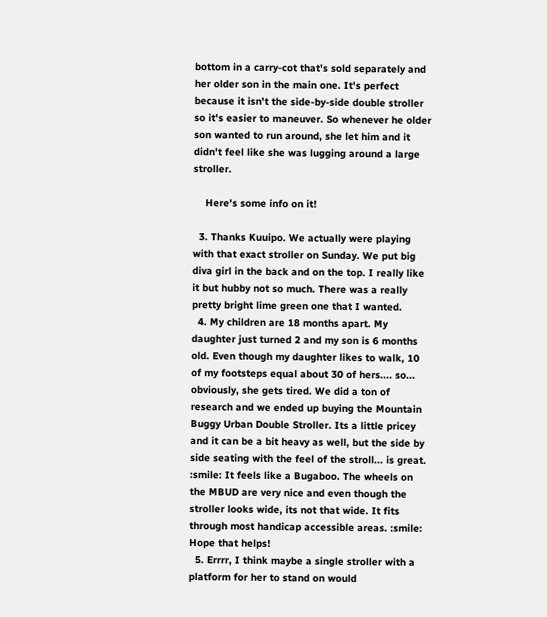bottom in a carry-cot that's sold separately and her older son in the main one. It's perfect because it isn't the side-by-side double stroller so it's easier to maneuver. So whenever he older son wanted to run around, she let him and it didn't feel like she was lugging around a large stroller.

    Here's some info on it!

  3. Thanks Kuuipo. We actually were playing with that exact stroller on Sunday. We put big diva girl in the back and on the top. I really like it but hubby not so much. There was a really pretty bright lime green one that I wanted.
  4. My children are 18 months apart. My daughter just turned 2 and my son is 6 months old. Even though my daughter likes to walk, 10 of my footsteps equal about 30 of hers.... so... obviously, she gets tired. We did a ton of research and we ended up buying the Mountain Buggy Urban Double Stroller. Its a little pricey and it can be a bit heavy as well, but the side by side seating with the feel of the stroll... is great. :smile: It feels like a Bugaboo. The wheels on the MBUD are very nice and even though the stroller looks wide, its not that wide. It fits through most handicap accessible areas. :smile: Hope that helps!
  5. Errrr, I think maybe a single stroller with a platform for her to stand on would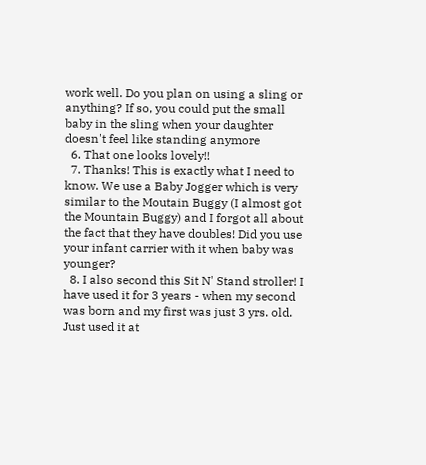work well. Do you plan on using a sling or anything? If so, you could put the small baby in the sling when your daughter doesn't feel like standing anymore
  6. That one looks lovely!!
  7. Thanks! This is exactly what I need to know. We use a Baby Jogger which is very similar to the Moutain Buggy (I almost got the Mountain Buggy) and I forgot all about the fact that they have doubles! Did you use your infant carrier with it when baby was younger?
  8. I also second this Sit N' Stand stroller! I have used it for 3 years - when my second was born and my first was just 3 yrs. old. Just used it at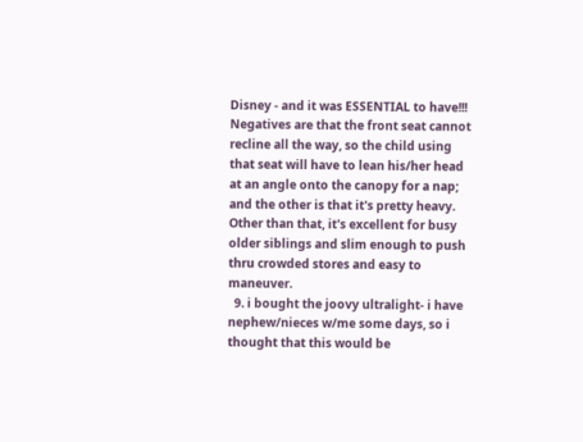Disney - and it was ESSENTIAL to have!!! Negatives are that the front seat cannot recline all the way, so the child using that seat will have to lean his/her head at an angle onto the canopy for a nap; and the other is that it's pretty heavy. Other than that, it's excellent for busy older siblings and slim enough to push thru crowded stores and easy to maneuver.
  9. i bought the joovy ultralight- i have nephew/nieces w/me some days, so i thought that this would be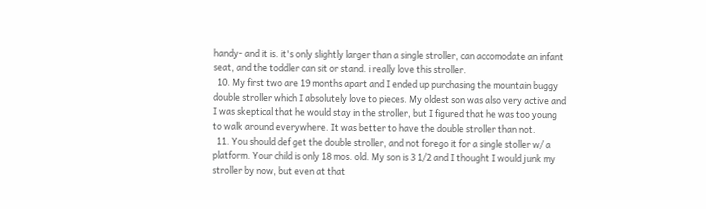handy- and it is. it's only slightly larger than a single stroller, can accomodate an infant seat, and the toddler can sit or stand. i really love this stroller.
  10. My first two are 19 months apart and I ended up purchasing the mountain buggy double stroller which I absolutely love to pieces. My oldest son was also very active and I was skeptical that he would stay in the stroller, but I figured that he was too young to walk around everywhere. It was better to have the double stroller than not.
  11. You should def get the double stroller, and not forego it for a single stoller w/ a platform. Your child is only 18 mos. old. My son is 3 1/2 and I thought I would junk my stroller by now, but even at that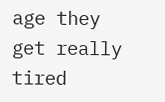age they get really tired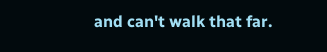and can't walk that far.